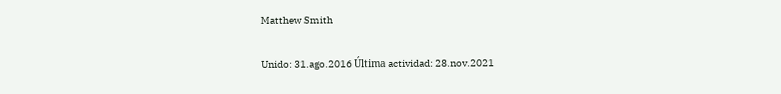Matthew Smith

Unido: 31.ago.2016 Última actividad: 28.nov.2021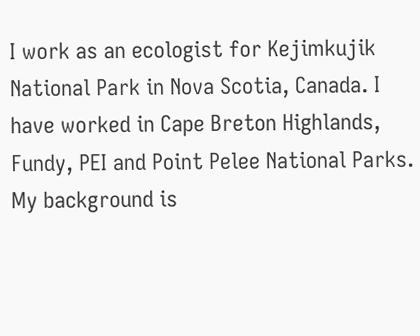I work as an ecologist for Kejimkujik National Park in Nova Scotia, Canada. I have worked in Cape Breton Highlands, Fundy, PEI and Point Pelee National Parks. My background is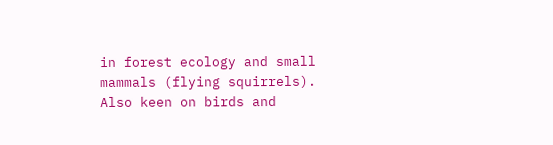in forest ecology and small mammals (flying squirrels). Also keen on birds and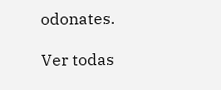odonates.

Ver todas